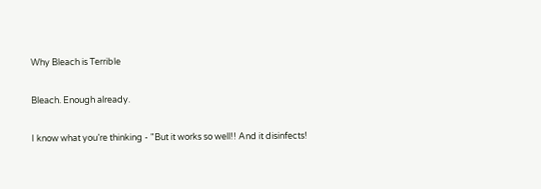Why Bleach is Terrible

Bleach. Enough already.

I know what you’re thinking - "But it works so well!! And it disinfects!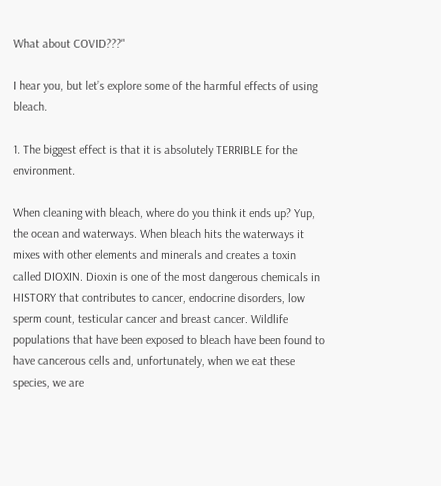What about COVID???"

I hear you, but let’s explore some of the harmful effects of using bleach.

1. The biggest effect is that it is absolutely TERRIBLE for the environment.

When cleaning with bleach, where do you think it ends up? Yup, the ocean and waterways. When bleach hits the waterways it mixes with other elements and minerals and creates a toxin called DIOXIN. Dioxin is one of the most dangerous chemicals in HISTORY that contributes to cancer, endocrine disorders, low sperm count, testicular cancer and breast cancer. Wildlife populations that have been exposed to bleach have been found to have cancerous cells and, unfortunately, when we eat these species, we are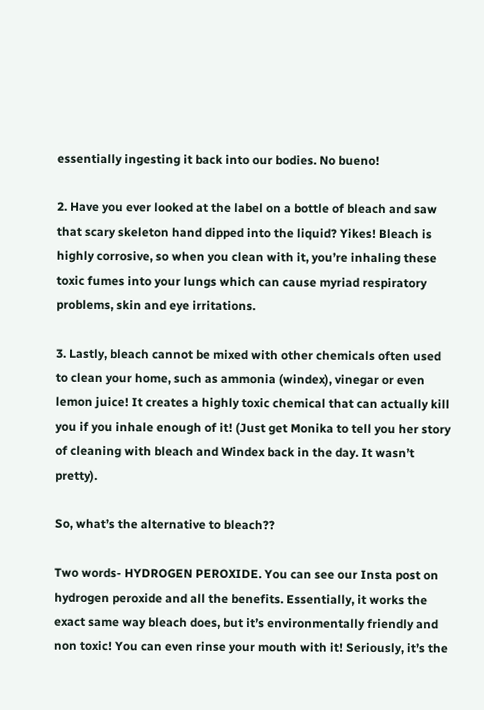essentially ingesting it back into our bodies. No bueno!

2. Have you ever looked at the label on a bottle of bleach and saw that scary skeleton hand dipped into the liquid? Yikes! Bleach is highly corrosive, so when you clean with it, you’re inhaling these toxic fumes into your lungs which can cause myriad respiratory problems, skin and eye irritations.

3. Lastly, bleach cannot be mixed with other chemicals often used to clean your home, such as ammonia (windex), vinegar or even lemon juice! It creates a highly toxic chemical that can actually kill you if you inhale enough of it! (Just get Monika to tell you her story of cleaning with bleach and Windex back in the day. It wasn’t pretty).

So, what’s the alternative to bleach??

Two words- HYDROGEN PEROXIDE. You can see our Insta post on hydrogen peroxide and all the benefits. Essentially, it works the exact same way bleach does, but it’s environmentally friendly and non toxic! You can even rinse your mouth with it! Seriously, it’s the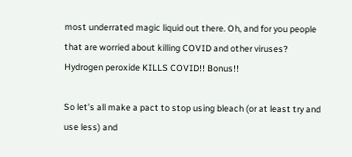most underrated magic liquid out there. Oh, and for you people that are worried about killing COVID and other viruses? Hydrogen peroxide KILLS COVID!! Bonus!!

So let’s all make a pact to stop using bleach (or at least try and use less) and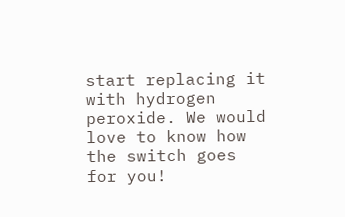start replacing it with hydrogen peroxide. We would love to know how the switch goes for you!